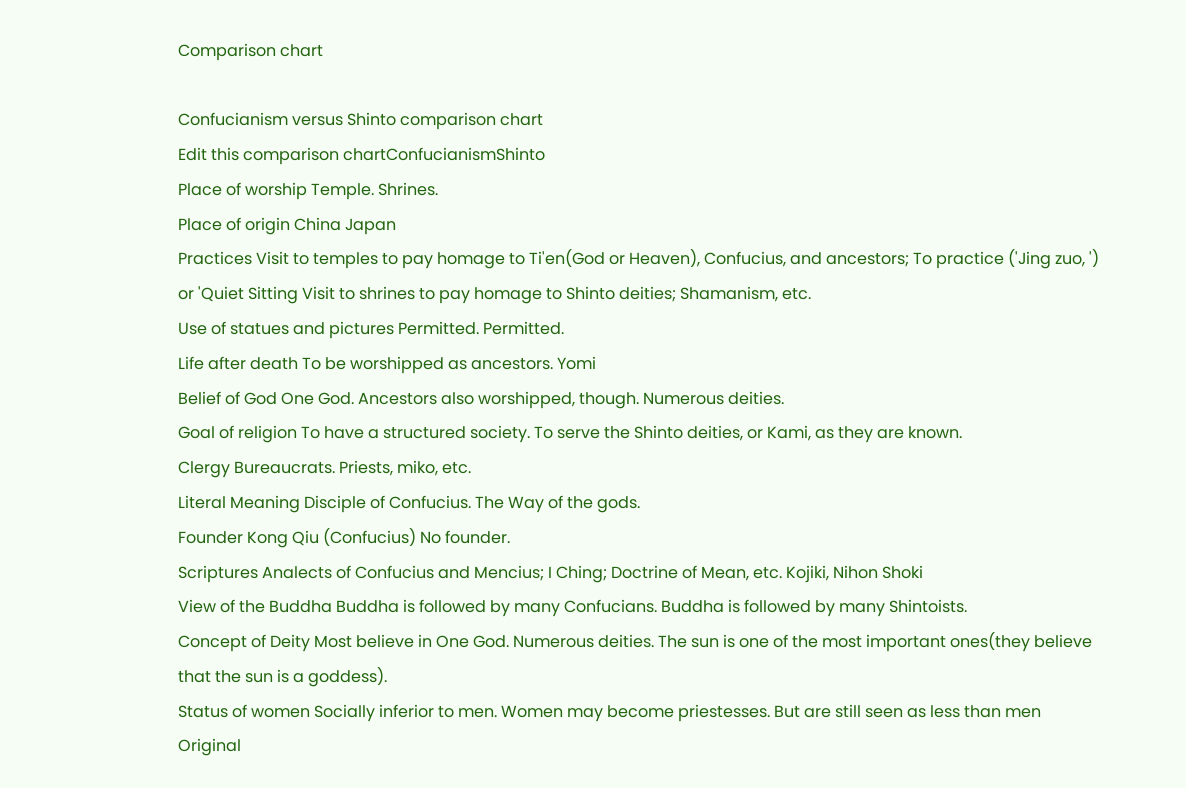Comparison chart

Confucianism versus Shinto comparison chart
Edit this comparison chartConfucianismShinto
Place of worship Temple. Shrines.
Place of origin China Japan
Practices Visit to temples to pay homage to Ti'en(God or Heaven), Confucius, and ancestors; To practice ('Jing zuo, ') or 'Quiet Sitting Visit to shrines to pay homage to Shinto deities; Shamanism, etc.
Use of statues and pictures Permitted. Permitted.
Life after death To be worshipped as ancestors. Yomi
Belief of God One God. Ancestors also worshipped, though. Numerous deities.
Goal of religion To have a structured society. To serve the Shinto deities, or Kami, as they are known.
Clergy Bureaucrats. Priests, miko, etc.
Literal Meaning Disciple of Confucius. The Way of the gods.
Founder Kong Qiu (Confucius) No founder.
Scriptures Analects of Confucius and Mencius; I Ching; Doctrine of Mean, etc. Kojiki, Nihon Shoki
View of the Buddha Buddha is followed by many Confucians. Buddha is followed by many Shintoists.
Concept of Deity Most believe in One God. Numerous deities. The sun is one of the most important ones(they believe that the sun is a goddess).
Status of women Socially inferior to men. Women may become priestesses. But are still seen as less than men
Original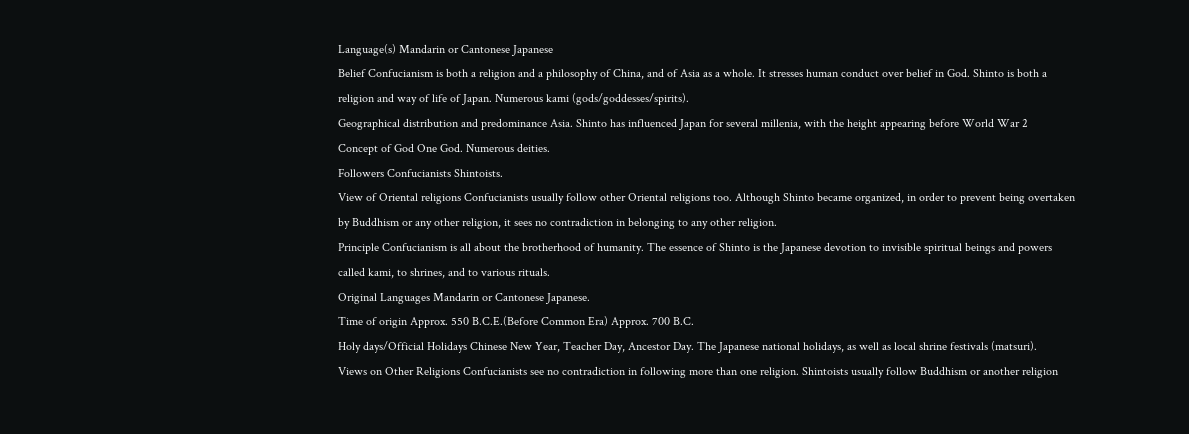Language(s) Mandarin or Cantonese Japanese
Belief Confucianism is both a religion and a philosophy of China, and of Asia as a whole. It stresses human conduct over belief in God. Shinto is both a religion and way of life of Japan. Numerous kami (gods/goddesses/spirits).
Geographical distribution and predominance Asia. Shinto has influenced Japan for several millenia, with the height appearing before World War 2
Concept of God One God. Numerous deities.
Followers Confucianists Shintoists.
View of Oriental religions Confucianists usually follow other Oriental religions too. Although Shinto became organized, in order to prevent being overtaken by Buddhism or any other religion, it sees no contradiction in belonging to any other religion.
Principle Confucianism is all about the brotherhood of humanity. The essence of Shinto is the Japanese devotion to invisible spiritual beings and powers called kami, to shrines, and to various rituals.
Original Languages Mandarin or Cantonese Japanese.
Time of origin Approx. 550 B.C.E.(Before Common Era) Approx. 700 B.C.
Holy days/Official Holidays Chinese New Year, Teacher Day, Ancestor Day. The Japanese national holidays, as well as local shrine festivals (matsuri).
Views on Other Religions Confucianists see no contradiction in following more than one religion. Shintoists usually follow Buddhism or another religion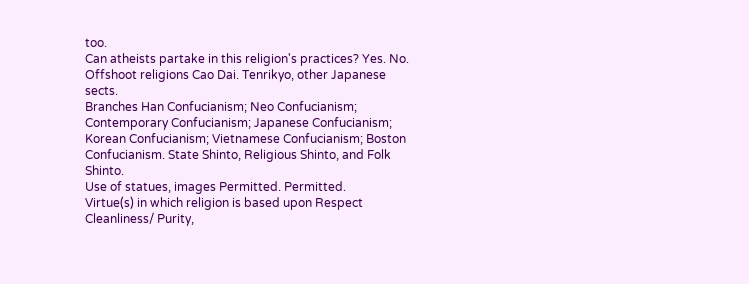too.
Can atheists partake in this religion's practices? Yes. No.
Offshoot religions Cao Dai. Tenrikyo, other Japanese sects.
Branches Han Confucianism; Neo Confucianism; Contemporary Confucianism; Japanese Confucianism; Korean Confucianism; Vietnamese Confucianism; Boston Confucianism. State Shinto, Religious Shinto, and Folk Shinto.
Use of statues, images Permitted. Permitted.
Virtue(s) in which religion is based upon Respect Cleanliness/ Purity,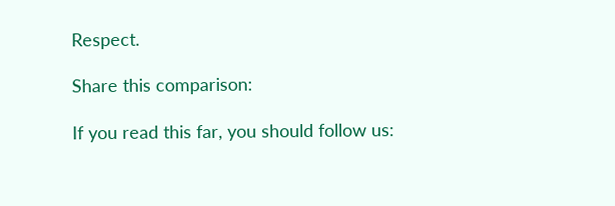Respect.

Share this comparison:

If you read this far, you should follow us: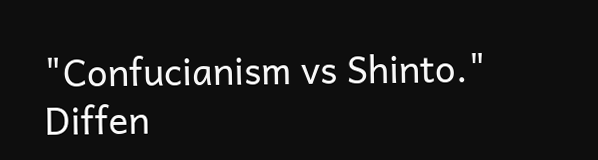"Confucianism vs Shinto." Diffen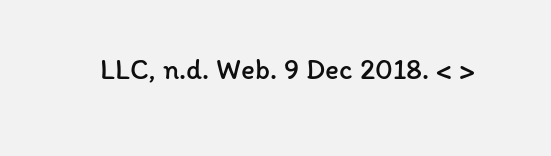LLC, n.d. Web. 9 Dec 2018. < >